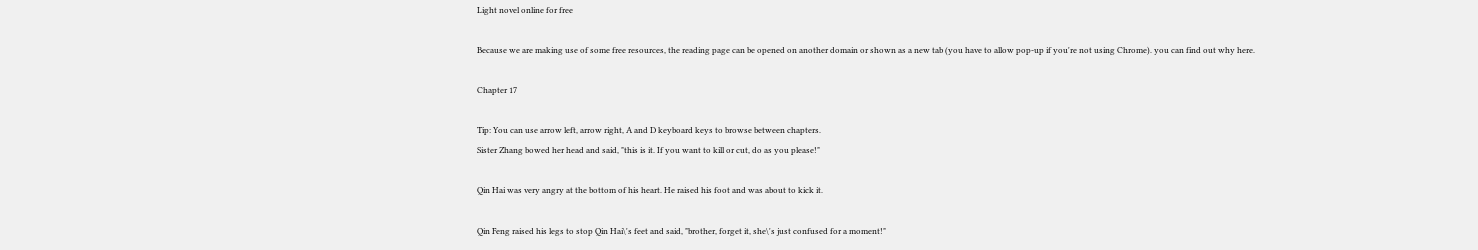Light novel online for free

Because we are making use of some free resources, the reading page can be opened on another domain or shown as a new tab (you have to allow pop-up if you're not using Chrome). you can find out why here.

Chapter 17

Tip: You can use arrow left, arrow right, A and D keyboard keys to browse between chapters.
Sister Zhang bowed her head and said, "this is it. If you want to kill or cut, do as you please!"

Qin Hai was very angry at the bottom of his heart. He raised his foot and was about to kick it.

Qin Feng raised his legs to stop Qin Hai\'s feet and said, "brother, forget it, she\'s just confused for a moment!"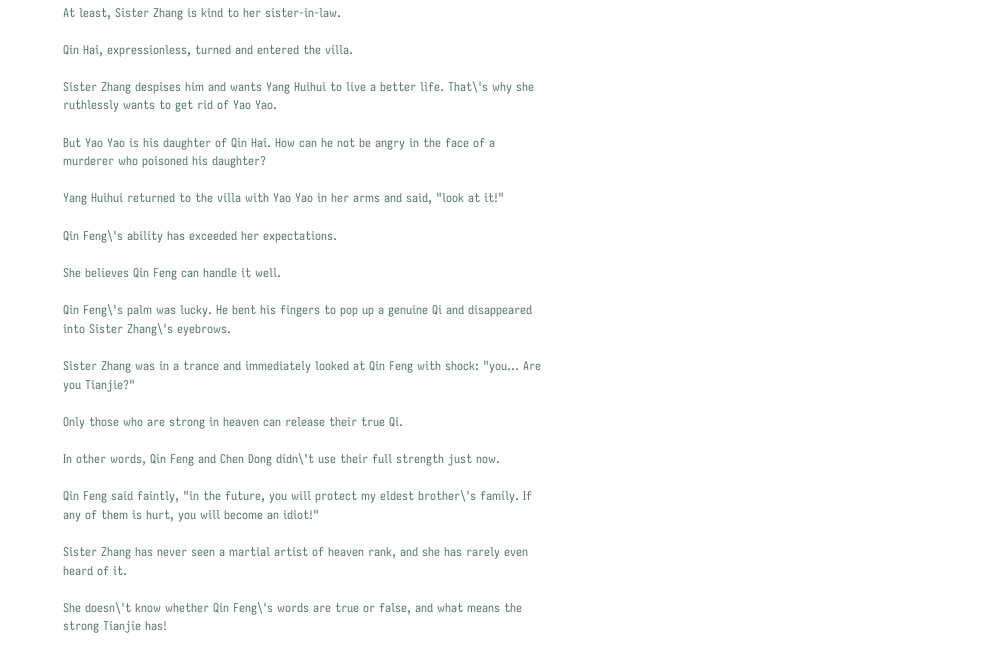At least, Sister Zhang is kind to her sister-in-law.

Qin Hai, expressionless, turned and entered the villa.

Sister Zhang despises him and wants Yang Huihui to live a better life. That\'s why she ruthlessly wants to get rid of Yao Yao.

But Yao Yao is his daughter of Qin Hai. How can he not be angry in the face of a murderer who poisoned his daughter?

Yang Huihui returned to the villa with Yao Yao in her arms and said, "look at it!"

Qin Feng\'s ability has exceeded her expectations.

She believes Qin Feng can handle it well.

Qin Feng\'s palm was lucky. He bent his fingers to pop up a genuine Qi and disappeared into Sister Zhang\'s eyebrows.

Sister Zhang was in a trance and immediately looked at Qin Feng with shock: "you... Are you Tianjie?"

Only those who are strong in heaven can release their true Qi.

In other words, Qin Feng and Chen Dong didn\'t use their full strength just now.

Qin Feng said faintly, "in the future, you will protect my eldest brother\'s family. If any of them is hurt, you will become an idiot!"

Sister Zhang has never seen a martial artist of heaven rank, and she has rarely even heard of it.

She doesn\'t know whether Qin Feng\'s words are true or false, and what means the strong Tianjie has!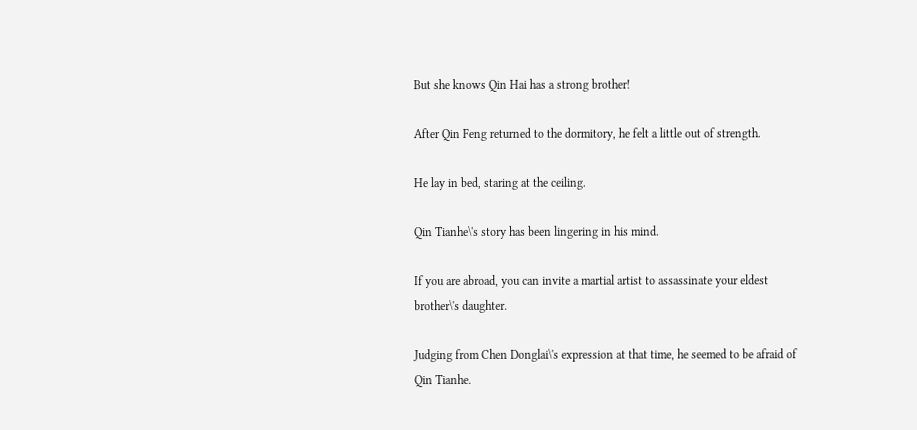But she knows Qin Hai has a strong brother!

After Qin Feng returned to the dormitory, he felt a little out of strength.

He lay in bed, staring at the ceiling.

Qin Tianhe\'s story has been lingering in his mind.

If you are abroad, you can invite a martial artist to assassinate your eldest brother\'s daughter.

Judging from Chen Donglai\'s expression at that time, he seemed to be afraid of Qin Tianhe.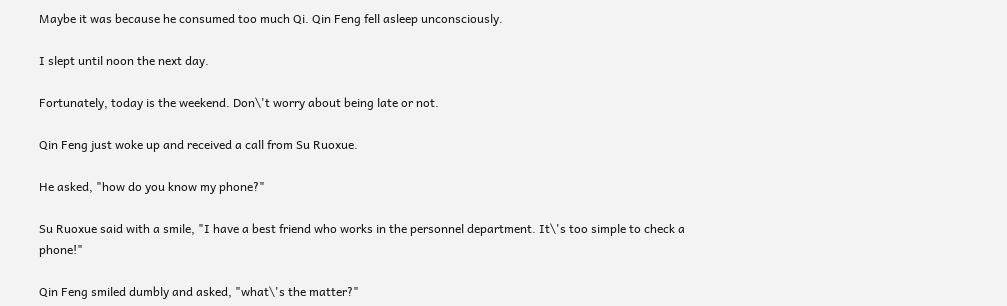Maybe it was because he consumed too much Qi. Qin Feng fell asleep unconsciously.

I slept until noon the next day.

Fortunately, today is the weekend. Don\'t worry about being late or not.

Qin Feng just woke up and received a call from Su Ruoxue.

He asked, "how do you know my phone?"

Su Ruoxue said with a smile, "I have a best friend who works in the personnel department. It\'s too simple to check a phone!"

Qin Feng smiled dumbly and asked, "what\'s the matter?"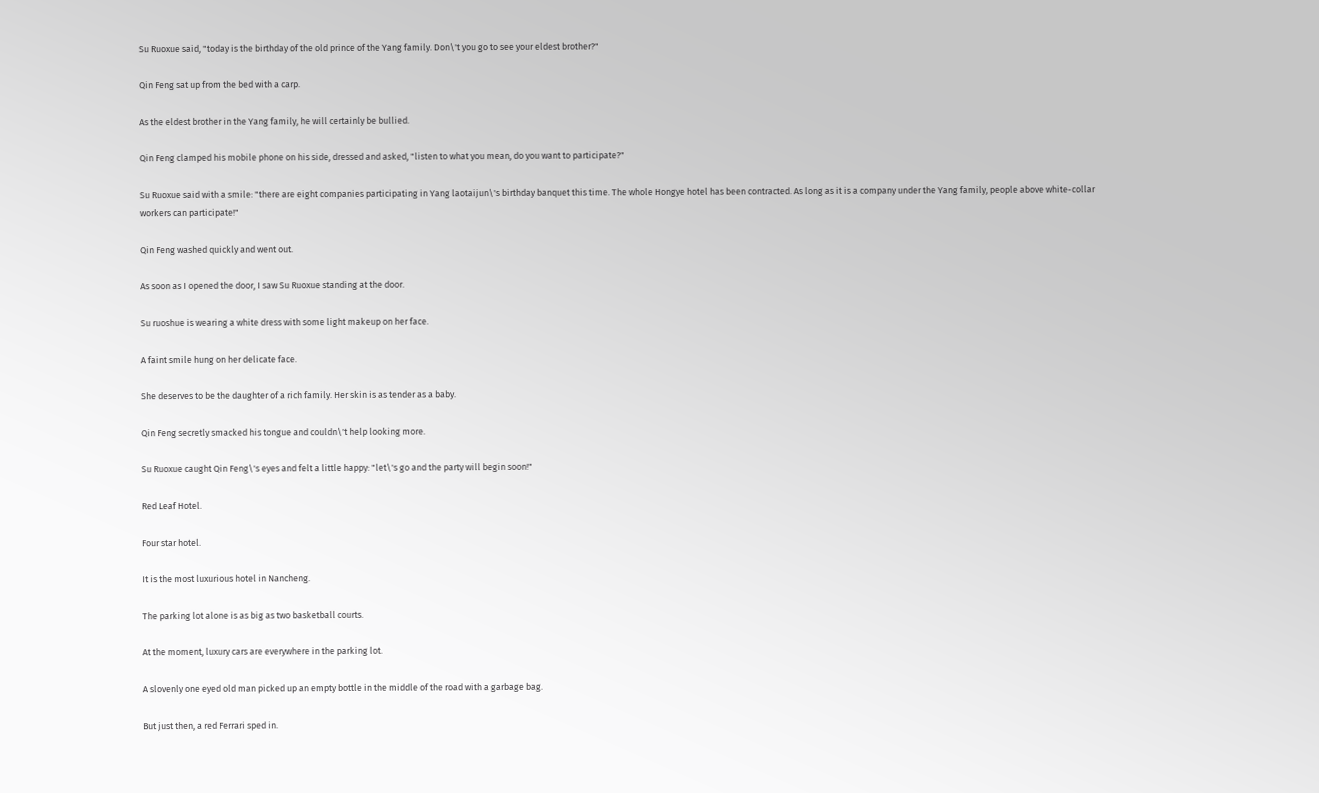Su Ruoxue said, "today is the birthday of the old prince of the Yang family. Don\'t you go to see your eldest brother?"

Qin Feng sat up from the bed with a carp.

As the eldest brother in the Yang family, he will certainly be bullied.

Qin Feng clamped his mobile phone on his side, dressed and asked, "listen to what you mean, do you want to participate?"

Su Ruoxue said with a smile: "there are eight companies participating in Yang laotaijun\'s birthday banquet this time. The whole Hongye hotel has been contracted. As long as it is a company under the Yang family, people above white-collar workers can participate!"

Qin Feng washed quickly and went out.

As soon as I opened the door, I saw Su Ruoxue standing at the door.

Su ruoshue is wearing a white dress with some light makeup on her face.

A faint smile hung on her delicate face.

She deserves to be the daughter of a rich family. Her skin is as tender as a baby.

Qin Feng secretly smacked his tongue and couldn\'t help looking more.

Su Ruoxue caught Qin Feng\'s eyes and felt a little happy: "let\'s go and the party will begin soon!"

Red Leaf Hotel.

Four star hotel.

It is the most luxurious hotel in Nancheng.

The parking lot alone is as big as two basketball courts.

At the moment, luxury cars are everywhere in the parking lot.

A slovenly one eyed old man picked up an empty bottle in the middle of the road with a garbage bag.

But just then, a red Ferrari sped in.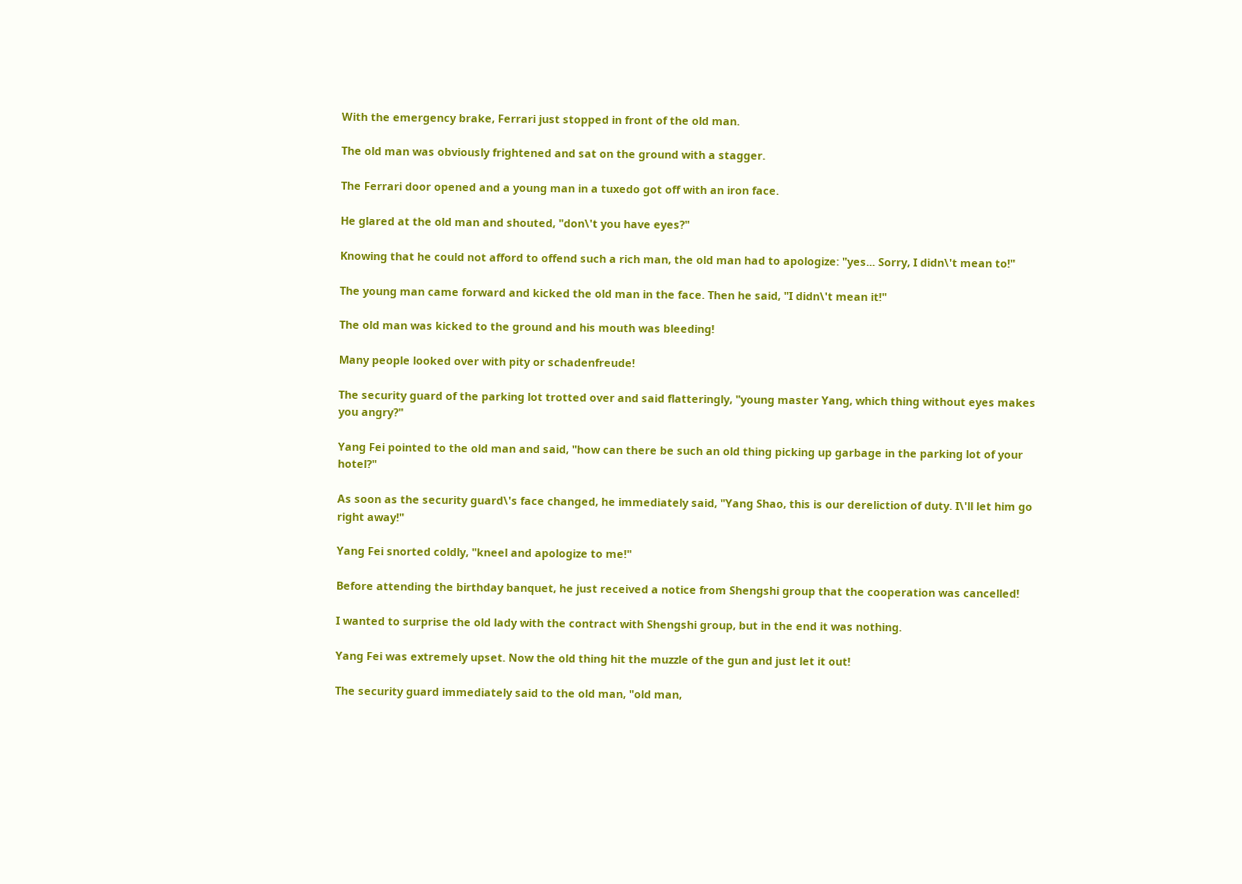With the emergency brake, Ferrari just stopped in front of the old man.

The old man was obviously frightened and sat on the ground with a stagger.

The Ferrari door opened and a young man in a tuxedo got off with an iron face.

He glared at the old man and shouted, "don\'t you have eyes?"

Knowing that he could not afford to offend such a rich man, the old man had to apologize: "yes... Sorry, I didn\'t mean to!"

The young man came forward and kicked the old man in the face. Then he said, "I didn\'t mean it!"

The old man was kicked to the ground and his mouth was bleeding!

Many people looked over with pity or schadenfreude!

The security guard of the parking lot trotted over and said flatteringly, "young master Yang, which thing without eyes makes you angry?"

Yang Fei pointed to the old man and said, "how can there be such an old thing picking up garbage in the parking lot of your hotel?"

As soon as the security guard\'s face changed, he immediately said, "Yang Shao, this is our dereliction of duty. I\'ll let him go right away!"

Yang Fei snorted coldly, "kneel and apologize to me!"

Before attending the birthday banquet, he just received a notice from Shengshi group that the cooperation was cancelled!

I wanted to surprise the old lady with the contract with Shengshi group, but in the end it was nothing.

Yang Fei was extremely upset. Now the old thing hit the muzzle of the gun and just let it out!

The security guard immediately said to the old man, "old man,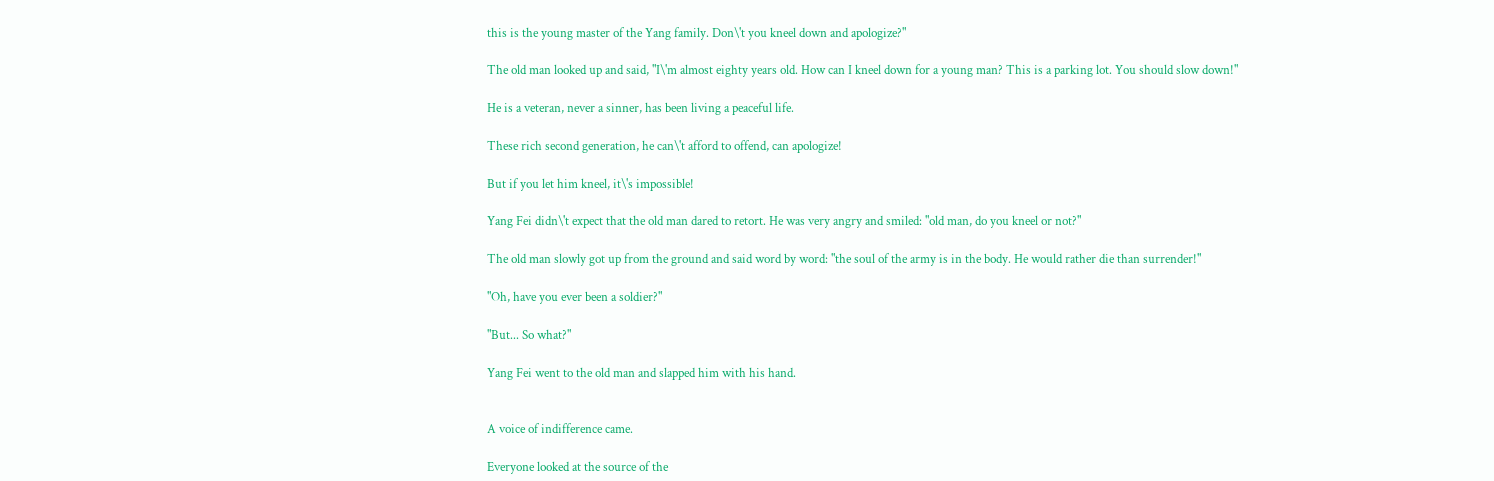this is the young master of the Yang family. Don\'t you kneel down and apologize?"

The old man looked up and said, "I\'m almost eighty years old. How can I kneel down for a young man? This is a parking lot. You should slow down!"

He is a veteran, never a sinner, has been living a peaceful life.

These rich second generation, he can\'t afford to offend, can apologize!

But if you let him kneel, it\'s impossible!

Yang Fei didn\'t expect that the old man dared to retort. He was very angry and smiled: "old man, do you kneel or not?"

The old man slowly got up from the ground and said word by word: "the soul of the army is in the body. He would rather die than surrender!"

"Oh, have you ever been a soldier?"

"But... So what?"

Yang Fei went to the old man and slapped him with his hand.


A voice of indifference came.

Everyone looked at the source of the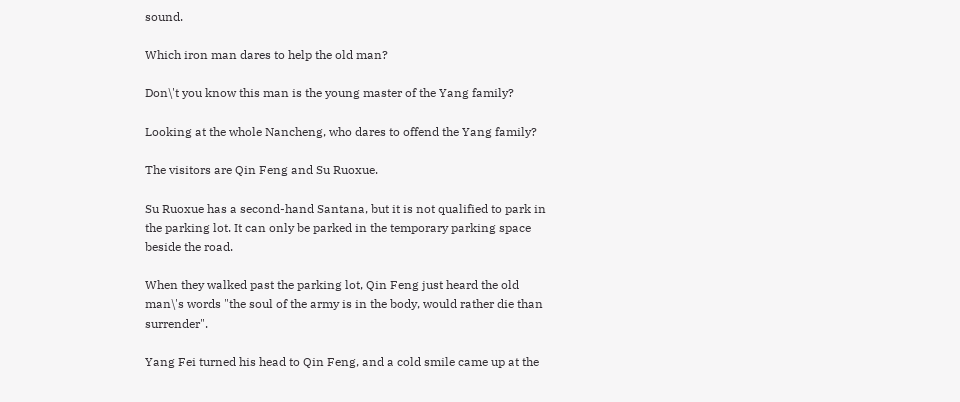sound.

Which iron man dares to help the old man?

Don\'t you know this man is the young master of the Yang family?

Looking at the whole Nancheng, who dares to offend the Yang family?

The visitors are Qin Feng and Su Ruoxue.

Su Ruoxue has a second-hand Santana, but it is not qualified to park in the parking lot. It can only be parked in the temporary parking space beside the road.

When they walked past the parking lot, Qin Feng just heard the old man\'s words "the soul of the army is in the body, would rather die than surrender".

Yang Fei turned his head to Qin Feng, and a cold smile came up at the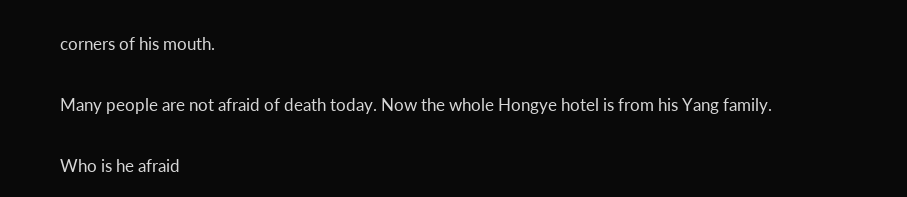corners of his mouth.

Many people are not afraid of death today. Now the whole Hongye hotel is from his Yang family.

Who is he afraid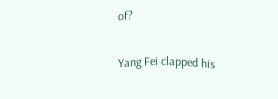of?

Yang Fei clapped his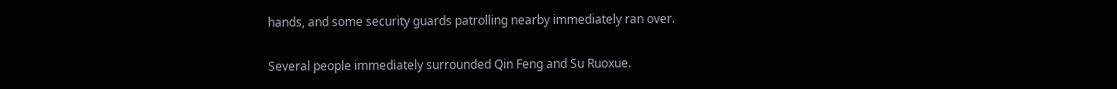hands, and some security guards patrolling nearby immediately ran over.

Several people immediately surrounded Qin Feng and Su Ruoxue.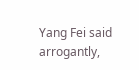Yang Fei said arrogantly,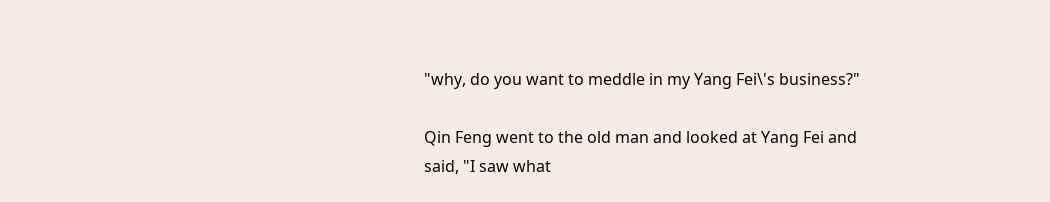"why, do you want to meddle in my Yang Fei\'s business?"

Qin Feng went to the old man and looked at Yang Fei and said, "I saw what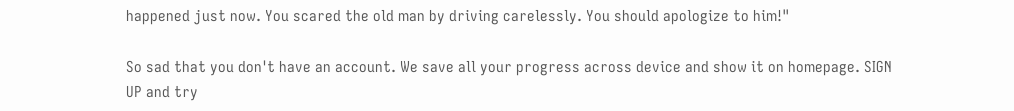happened just now. You scared the old man by driving carelessly. You should apologize to him!"

So sad that you don't have an account. We save all your progress across device and show it on homepage. SIGN UP and try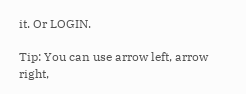it. Or LOGIN.

Tip: You can use arrow left, arrow right,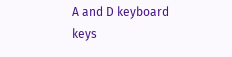A and D keyboard keys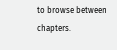to browse between chapters.